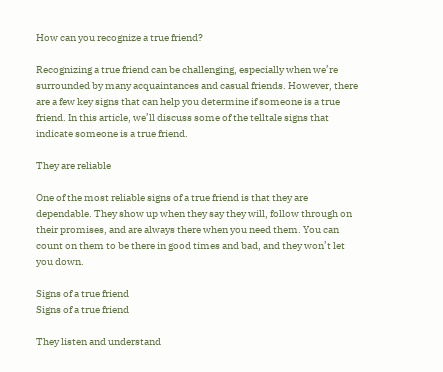How can you recognize a true friend?

Recognizing a true friend can be challenging, especially when we’re surrounded by many acquaintances and casual friends. However, there are a few key signs that can help you determine if someone is a true friend. In this article, we’ll discuss some of the telltale signs that indicate someone is a true friend.

They are reliable

One of the most reliable signs of a true friend is that they are dependable. They show up when they say they will, follow through on their promises, and are always there when you need them. You can count on them to be there in good times and bad, and they won’t let you down.

Signs of a true friend
Signs of a true friend

They listen and understand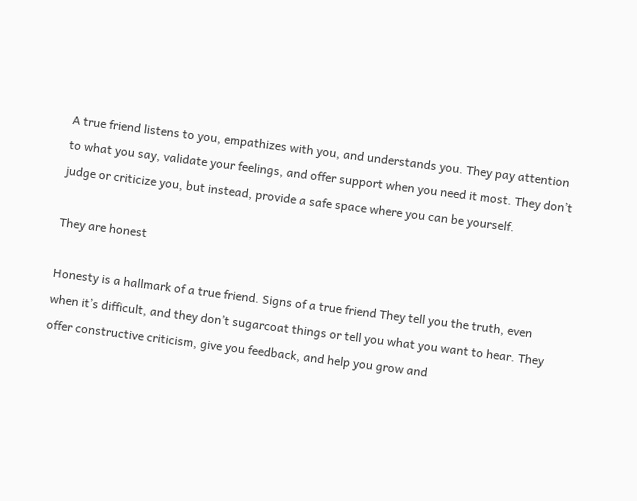A true friend listens to you, empathizes with you, and understands you. They pay attention to what you say, validate your feelings, and offer support when you need it most. They don’t judge or criticize you, but instead, provide a safe space where you can be yourself.

They are honest

Honesty is a hallmark of a true friend. Signs of a true friend They tell you the truth, even when it’s difficult, and they don’t sugarcoat things or tell you what you want to hear. They offer constructive criticism, give you feedback, and help you grow and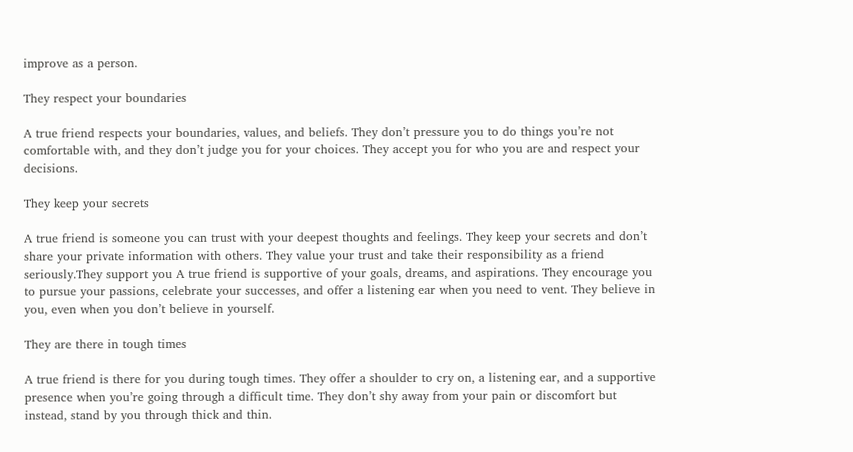improve as a person.

They respect your boundaries

A true friend respects your boundaries, values, and beliefs. They don’t pressure you to do things you’re not comfortable with, and they don’t judge you for your choices. They accept you for who you are and respect your decisions.

They keep your secrets

A true friend is someone you can trust with your deepest thoughts and feelings. They keep your secrets and don’t share your private information with others. They value your trust and take their responsibility as a friend seriously.They support you A true friend is supportive of your goals, dreams, and aspirations. They encourage you to pursue your passions, celebrate your successes, and offer a listening ear when you need to vent. They believe in you, even when you don’t believe in yourself.

They are there in tough times

A true friend is there for you during tough times. They offer a shoulder to cry on, a listening ear, and a supportive presence when you’re going through a difficult time. They don’t shy away from your pain or discomfort but instead, stand by you through thick and thin.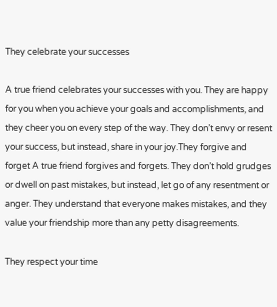They celebrate your successes

A true friend celebrates your successes with you. They are happy for you when you achieve your goals and accomplishments, and they cheer you on every step of the way. They don’t envy or resent your success, but instead, share in your joy.They forgive and forget A true friend forgives and forgets. They don’t hold grudges or dwell on past mistakes, but instead, let go of any resentment or anger. They understand that everyone makes mistakes, and they value your friendship more than any petty disagreements.

They respect your time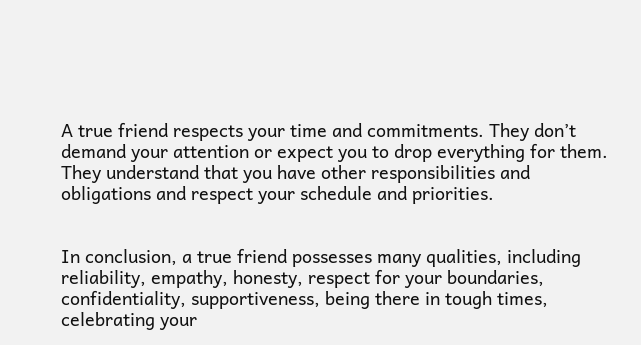A true friend respects your time and commitments. They don’t demand your attention or expect you to drop everything for them. They understand that you have other responsibilities and obligations and respect your schedule and priorities.


In conclusion, a true friend possesses many qualities, including reliability, empathy, honesty, respect for your boundaries, confidentiality, supportiveness, being there in tough times, celebrating your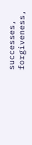successes, forgiveness,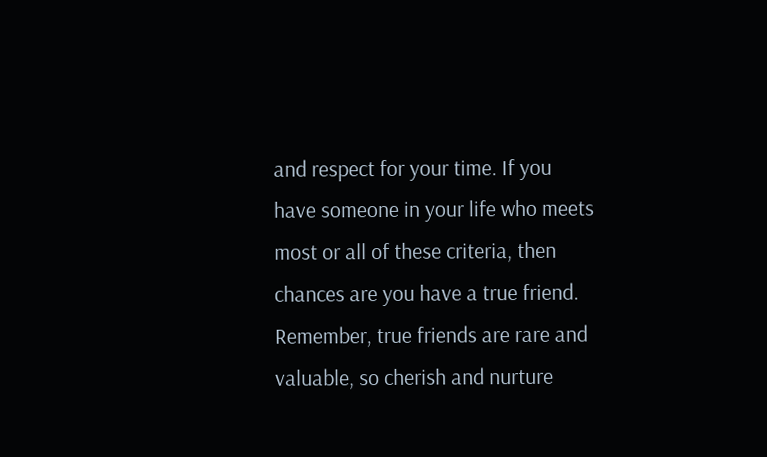and respect for your time. If you have someone in your life who meets most or all of these criteria, then chances are you have a true friend. Remember, true friends are rare and valuable, so cherish and nurture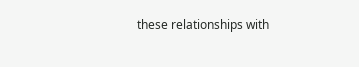these relationships with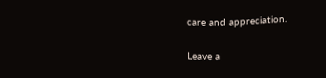care and appreciation.

Leave a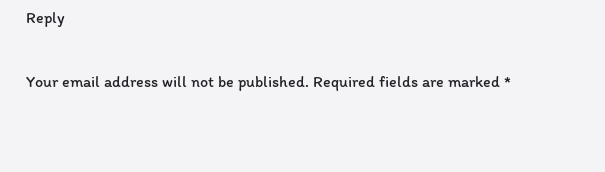Reply

Your email address will not be published. Required fields are marked *